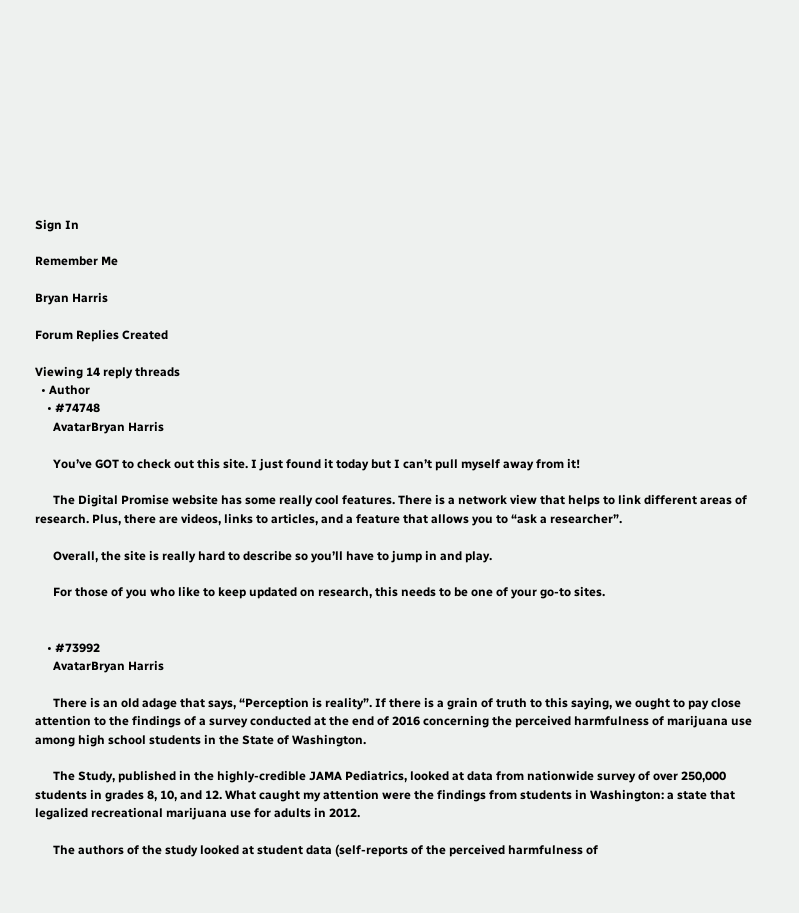Sign In

Remember Me

Bryan Harris

Forum Replies Created

Viewing 14 reply threads
  • Author
    • #74748
      AvatarBryan Harris

      You’ve GOT to check out this site. I just found it today but I can’t pull myself away from it!

      The Digital Promise website has some really cool features. There is a network view that helps to link different areas of research. Plus, there are videos, links to articles, and a feature that allows you to “ask a researcher”.

      Overall, the site is really hard to describe so you’ll have to jump in and play.

      For those of you who like to keep updated on research, this needs to be one of your go-to sites.


    • #73992
      AvatarBryan Harris

      There is an old adage that says, “Perception is reality”. If there is a grain of truth to this saying, we ought to pay close attention to the findings of a survey conducted at the end of 2016 concerning the perceived harmfulness of marijuana use among high school students in the State of Washington.

      The Study, published in the highly-credible JAMA Pediatrics, looked at data from nationwide survey of over 250,000 students in grades 8, 10, and 12. What caught my attention were the findings from students in Washington: a state that legalized recreational marijuana use for adults in 2012.

      The authors of the study looked at student data (self-reports of the perceived harmfulness of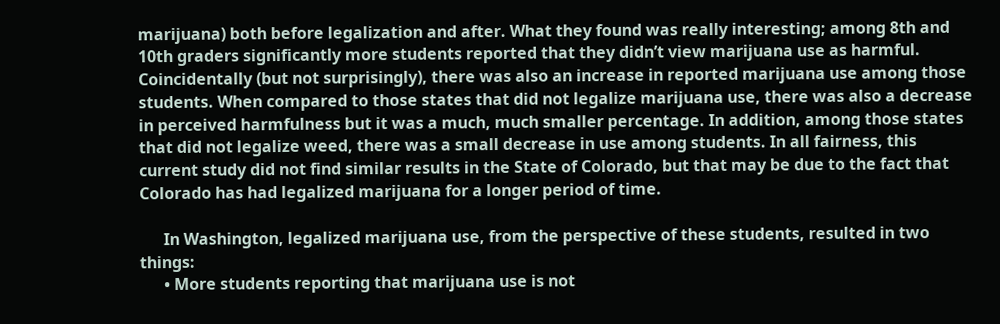marijuana) both before legalization and after. What they found was really interesting; among 8th and 10th graders significantly more students reported that they didn’t view marijuana use as harmful. Coincidentally (but not surprisingly), there was also an increase in reported marijuana use among those students. When compared to those states that did not legalize marijuana use, there was also a decrease in perceived harmfulness but it was a much, much smaller percentage. In addition, among those states that did not legalize weed, there was a small decrease in use among students. In all fairness, this current study did not find similar results in the State of Colorado, but that may be due to the fact that Colorado has had legalized marijuana for a longer period of time.

      In Washington, legalized marijuana use, from the perspective of these students, resulted in two things:
      • More students reporting that marijuana use is not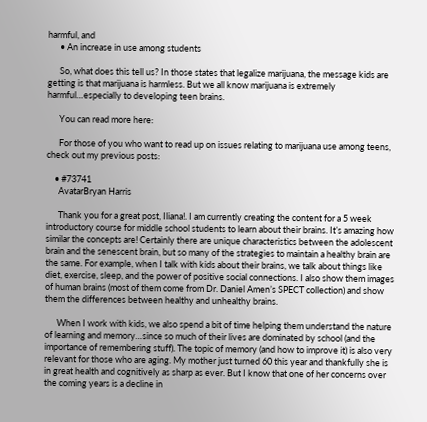harmful, and
      • An increase in use among students

      So, what does this tell us? In those states that legalize marijuana, the message kids are getting is that marijuana is harmless. But we all know marijuana is extremely harmful…especially to developing teen brains.

      You can read more here:

      For those of you who want to read up on issues relating to marijuana use among teens, check out my previous posts:

    • #73741
      AvatarBryan Harris

      Thank you for a great post, Iliana!. I am currently creating the content for a 5 week introductory course for middle school students to learn about their brains. It’s amazing how similar the concepts are! Certainly there are unique characteristics between the adolescent brain and the senescent brain, but so many of the strategies to maintain a healthy brain are the same. For example, when I talk with kids about their brains, we talk about things like diet, exercise, sleep, and the power of positive social connections. I also show them images of human brains (most of them come from Dr. Daniel Amen’s SPECT collection) and show them the differences between healthy and unhealthy brains.

      When I work with kids, we also spend a bit of time helping them understand the nature of learning and memory…since so much of their lives are dominated by school (and the importance of remembering stuff). The topic of memory (and how to improve it) is also very relevant for those who are aging. My mother just turned 60 this year and thankfully she is in great health and cognitively as sharp as ever. But I know that one of her concerns over the coming years is a decline in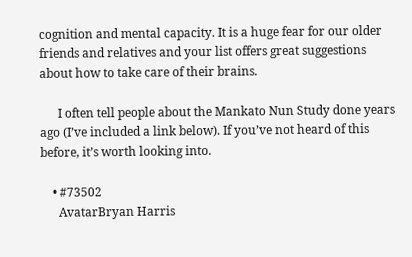cognition and mental capacity. It is a huge fear for our older friends and relatives and your list offers great suggestions about how to take care of their brains.

      I often tell people about the Mankato Nun Study done years ago (I’ve included a link below). If you’ve not heard of this before, it’s worth looking into.

    • #73502
      AvatarBryan Harris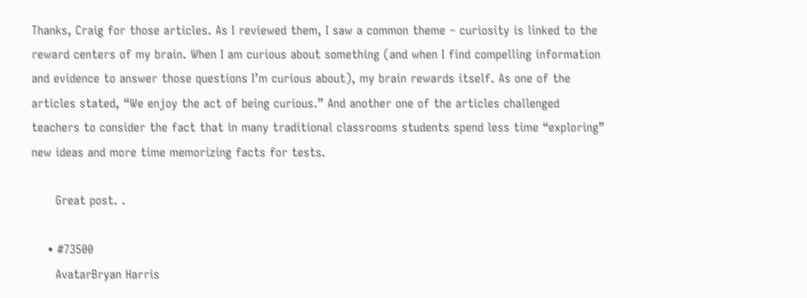Thanks, Craig for those articles. As I reviewed them, I saw a common theme – curiosity is linked to the reward centers of my brain. When I am curious about something (and when I find compelling information and evidence to answer those questions I’m curious about), my brain rewards itself. As one of the articles stated, “We enjoy the act of being curious.” And another one of the articles challenged teachers to consider the fact that in many traditional classrooms students spend less time “exploring” new ideas and more time memorizing facts for tests.

      Great post. .

    • #73500
      AvatarBryan Harris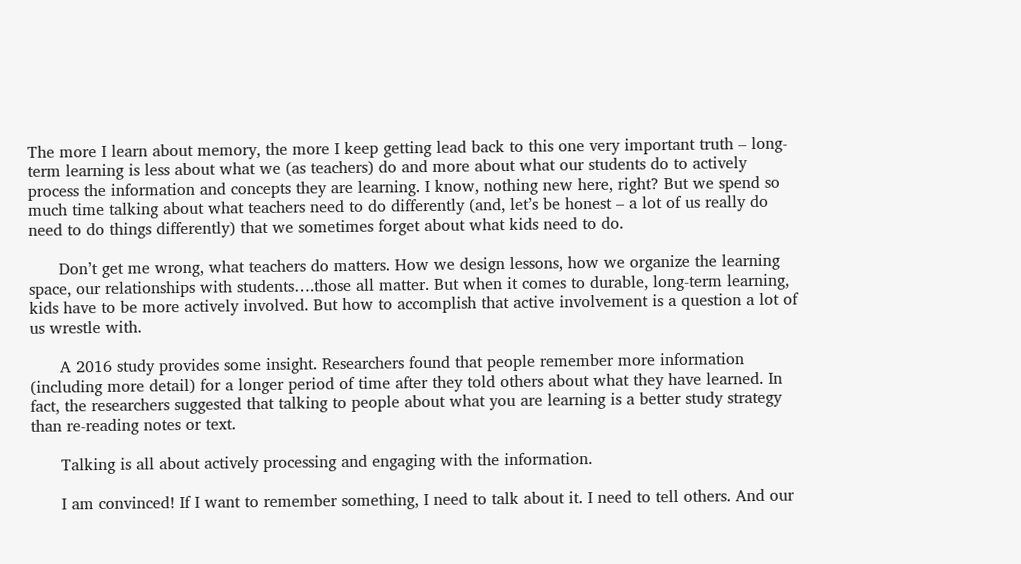The more I learn about memory, the more I keep getting lead back to this one very important truth – long-term learning is less about what we (as teachers) do and more about what our students do to actively process the information and concepts they are learning. I know, nothing new here, right? But we spend so much time talking about what teachers need to do differently (and, let’s be honest – a lot of us really do need to do things differently) that we sometimes forget about what kids need to do.

      Don’t get me wrong, what teachers do matters. How we design lessons, how we organize the learning space, our relationships with students….those all matter. But when it comes to durable, long-term learning, kids have to be more actively involved. But how to accomplish that active involvement is a question a lot of us wrestle with.

      A 2016 study provides some insight. Researchers found that people remember more information (including more detail) for a longer period of time after they told others about what they have learned. In fact, the researchers suggested that talking to people about what you are learning is a better study strategy than re-reading notes or text.

      Talking is all about actively processing and engaging with the information.

      I am convinced! If I want to remember something, I need to talk about it. I need to tell others. And our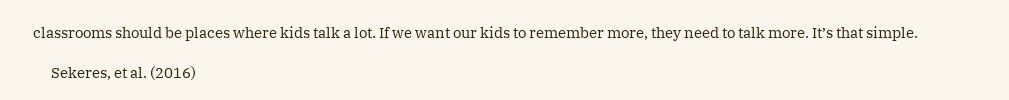classrooms should be places where kids talk a lot. If we want our kids to remember more, they need to talk more. It’s that simple.

      Sekeres, et al. (2016)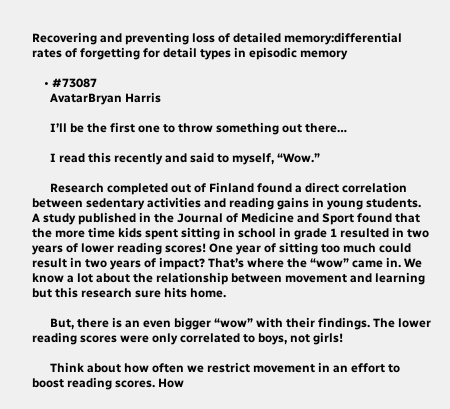Recovering and preventing loss of detailed memory:differential rates of forgetting for detail types in episodic memory

    • #73087
      AvatarBryan Harris

      I’ll be the first one to throw something out there…

      I read this recently and said to myself, “Wow.”

      Research completed out of Finland found a direct correlation between sedentary activities and reading gains in young students. A study published in the Journal of Medicine and Sport found that the more time kids spent sitting in school in grade 1 resulted in two years of lower reading scores! One year of sitting too much could result in two years of impact? That’s where the “wow” came in. We know a lot about the relationship between movement and learning but this research sure hits home.

      But, there is an even bigger “wow” with their findings. The lower reading scores were only correlated to boys, not girls!

      Think about how often we restrict movement in an effort to boost reading scores. How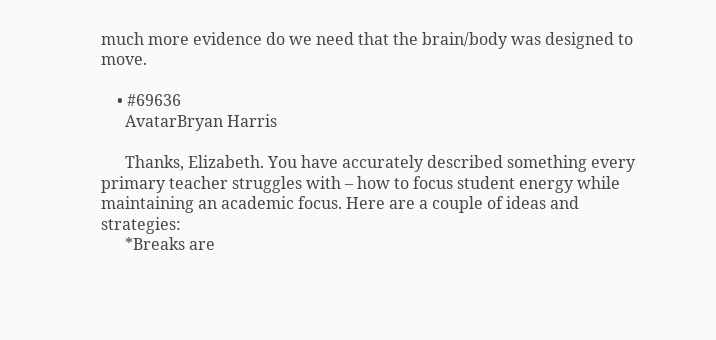much more evidence do we need that the brain/body was designed to move.

    • #69636
      AvatarBryan Harris

      Thanks, Elizabeth. You have accurately described something every primary teacher struggles with – how to focus student energy while maintaining an academic focus. Here are a couple of ideas and strategies:
      *Breaks are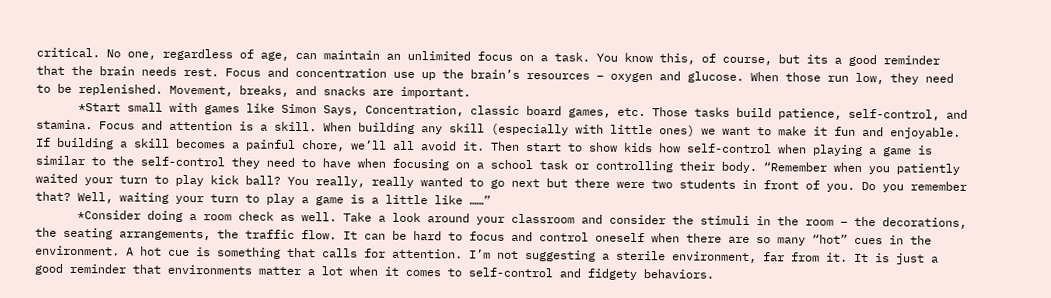critical. No one, regardless of age, can maintain an unlimited focus on a task. You know this, of course, but its a good reminder that the brain needs rest. Focus and concentration use up the brain’s resources – oxygen and glucose. When those run low, they need to be replenished. Movement, breaks, and snacks are important.
      *Start small with games like Simon Says, Concentration, classic board games, etc. Those tasks build patience, self-control, and stamina. Focus and attention is a skill. When building any skill (especially with little ones) we want to make it fun and enjoyable. If building a skill becomes a painful chore, we’ll all avoid it. Then start to show kids how self-control when playing a game is similar to the self-control they need to have when focusing on a school task or controlling their body. “Remember when you patiently waited your turn to play kick ball? You really, really wanted to go next but there were two students in front of you. Do you remember that? Well, waiting your turn to play a game is a little like ……”
      *Consider doing a room check as well. Take a look around your classroom and consider the stimuli in the room – the decorations, the seating arrangements, the traffic flow. It can be hard to focus and control oneself when there are so many “hot” cues in the environment. A hot cue is something that calls for attention. I’m not suggesting a sterile environment, far from it. It is just a good reminder that environments matter a lot when it comes to self-control and fidgety behaviors.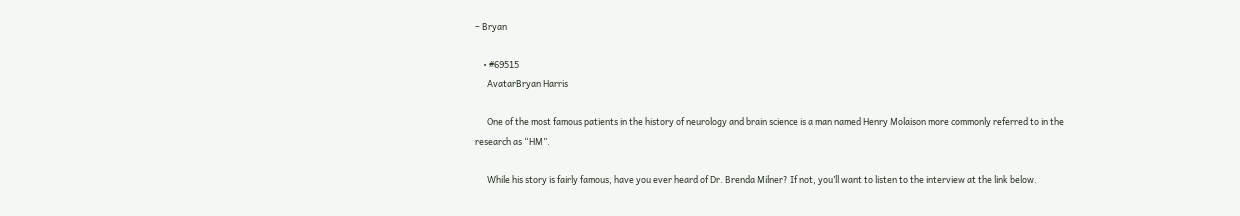– Bryan

    • #69515
      AvatarBryan Harris

      One of the most famous patients in the history of neurology and brain science is a man named Henry Molaison more commonly referred to in the research as “HM”.

      While his story is fairly famous, have you ever heard of Dr. Brenda Milner? If not, you’ll want to listen to the interview at the link below.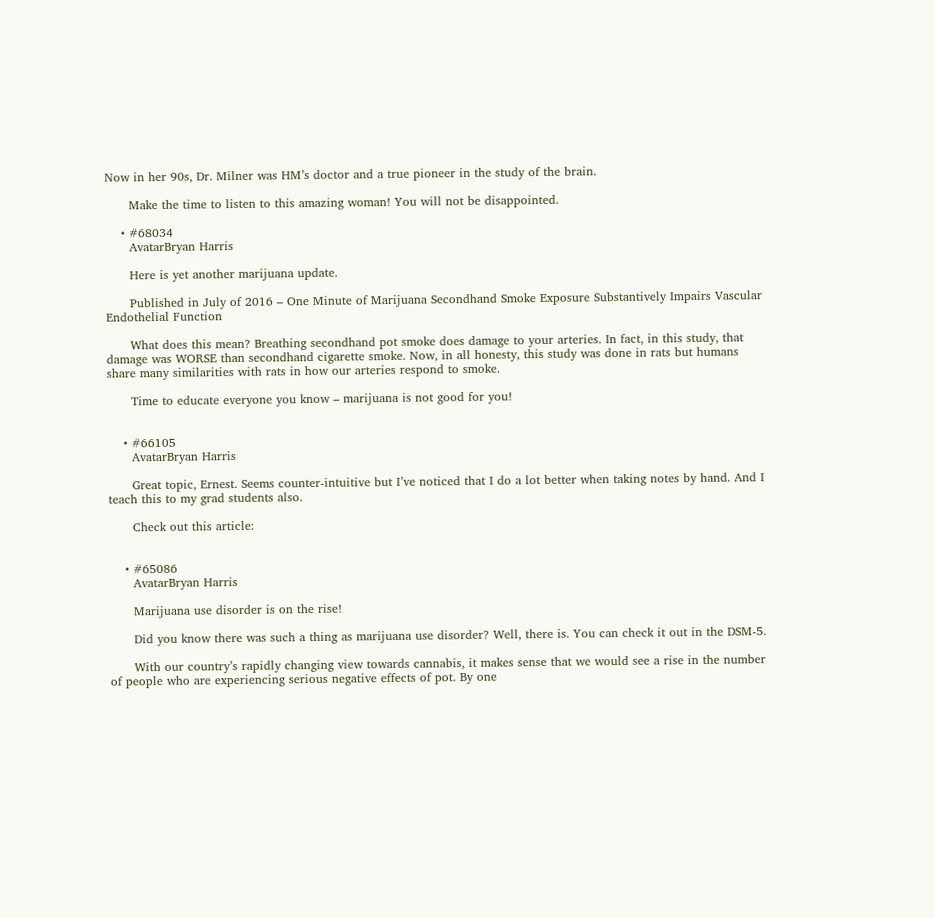Now in her 90s, Dr. Milner was HM’s doctor and a true pioneer in the study of the brain.

      Make the time to listen to this amazing woman! You will not be disappointed.

    • #68034
      AvatarBryan Harris

      Here is yet another marijuana update.

      Published in July of 2016 – One Minute of Marijuana Secondhand Smoke Exposure Substantively Impairs Vascular Endothelial Function

      What does this mean? Breathing secondhand pot smoke does damage to your arteries. In fact, in this study, that damage was WORSE than secondhand cigarette smoke. Now, in all honesty, this study was done in rats but humans share many similarities with rats in how our arteries respond to smoke.

      Time to educate everyone you know – marijuana is not good for you!


    • #66105
      AvatarBryan Harris

      Great topic, Ernest. Seems counter-intuitive but I’ve noticed that I do a lot better when taking notes by hand. And I teach this to my grad students also.

      Check out this article:


    • #65086
      AvatarBryan Harris

      Marijuana use disorder is on the rise!

      Did you know there was such a thing as marijuana use disorder? Well, there is. You can check it out in the DSM-5.

      With our country’s rapidly changing view towards cannabis, it makes sense that we would see a rise in the number of people who are experiencing serious negative effects of pot. By one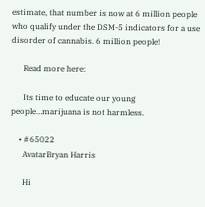estimate, that number is now at 6 million people who qualify under the DSM-5 indicators for a use disorder of cannabis. 6 million people!

      Read more here:

      Its time to educate our young people…marijuana is not harmless.

    • #65022
      AvatarBryan Harris

      Hi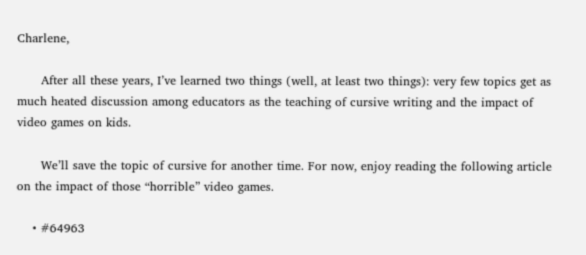Charlene,

      After all these years, I’ve learned two things (well, at least two things): very few topics get as much heated discussion among educators as the teaching of cursive writing and the impact of video games on kids.

      We’ll save the topic of cursive for another time. For now, enjoy reading the following article on the impact of those “horrible” video games.

    • #64963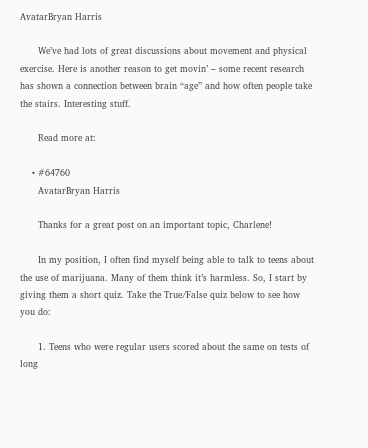AvatarBryan Harris

      We’ve had lots of great discussions about movement and physical exercise. Here is another reason to get movin’ – some recent research has shown a connection between brain “age” and how often people take the stairs. Interesting stuff.

      Read more at:

    • #64760
      AvatarBryan Harris

      Thanks for a great post on an important topic, Charlene!

      In my position, I often find myself being able to talk to teens about the use of marijuana. Many of them think it’s harmless. So, I start by giving them a short quiz. Take the True/False quiz below to see how you do:

      1. Teens who were regular users scored about the same on tests of long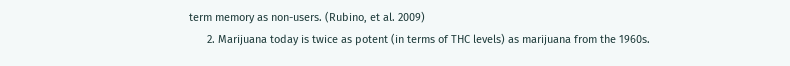term memory as non-users. (Rubino, et al. 2009)
      2. Marijuana today is twice as potent (in terms of THC levels) as marijuana from the 1960s.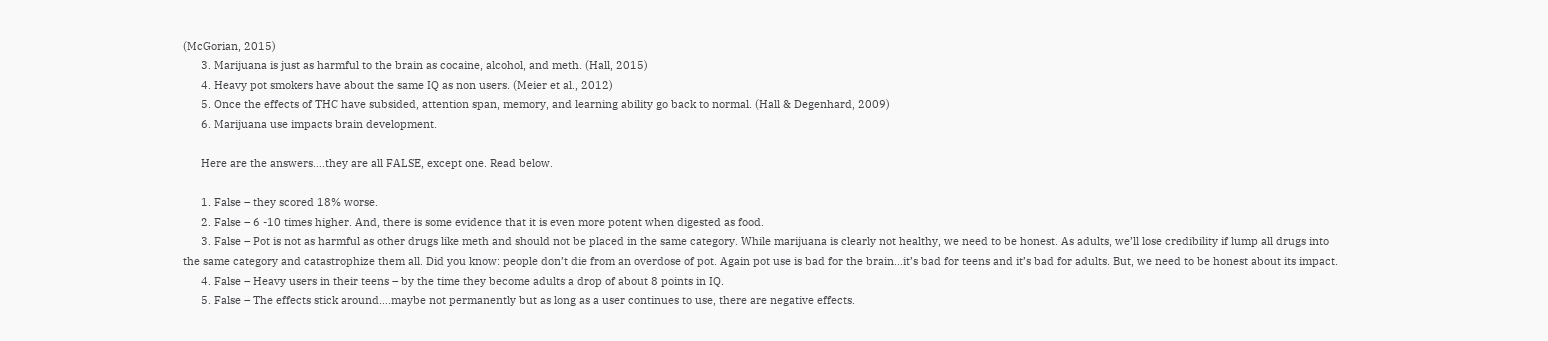(McGorian, 2015)
      3. Marijuana is just as harmful to the brain as cocaine, alcohol, and meth. (Hall, 2015)
      4. Heavy pot smokers have about the same IQ as non users. (Meier et al., 2012)
      5. Once the effects of THC have subsided, attention span, memory, and learning ability go back to normal. (Hall & Degenhard, 2009)
      6. Marijuana use impacts brain development.

      Here are the answers….they are all FALSE, except one. Read below.

      1. False – they scored 18% worse.
      2. False – 6 -10 times higher. And, there is some evidence that it is even more potent when digested as food.
      3. False – Pot is not as harmful as other drugs like meth and should not be placed in the same category. While marijuana is clearly not healthy, we need to be honest. As adults, we’ll lose credibility if lump all drugs into the same category and catastrophize them all. Did you know: people don’t die from an overdose of pot. Again pot use is bad for the brain…it’s bad for teens and it’s bad for adults. But, we need to be honest about its impact.
      4. False – Heavy users in their teens – by the time they become adults a drop of about 8 points in IQ.
      5. False – The effects stick around….maybe not permanently but as long as a user continues to use, there are negative effects.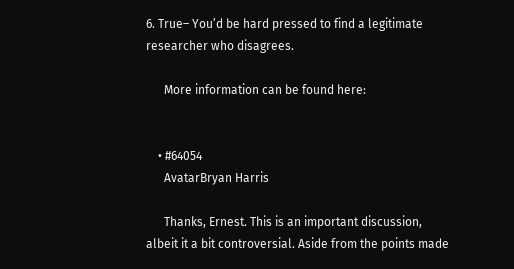6. True– You’d be hard pressed to find a legitimate researcher who disagrees.

      More information can be found here:


    • #64054
      AvatarBryan Harris

      Thanks, Ernest. This is an important discussion, albeit it a bit controversial. Aside from the points made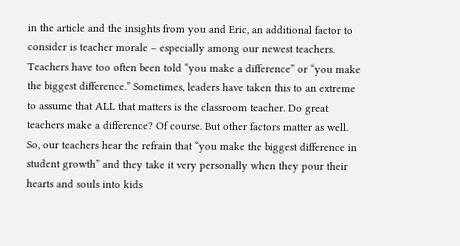in the article and the insights from you and Eric, an additional factor to consider is teacher morale – especially among our newest teachers. Teachers have too often been told “you make a difference” or “you make the biggest difference.” Sometimes, leaders have taken this to an extreme to assume that ALL that matters is the classroom teacher. Do great teachers make a difference? Of course. But other factors matter as well. So, our teachers hear the refrain that “you make the biggest difference in student growth” and they take it very personally when they pour their hearts and souls into kids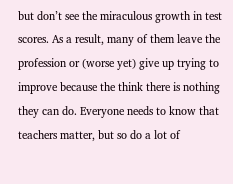but don’t see the miraculous growth in test scores. As a result, many of them leave the profession or (worse yet) give up trying to improve because the think there is nothing they can do. Everyone needs to know that teachers matter, but so do a lot of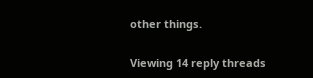other things.

Viewing 14 reply threads